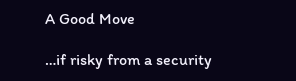A Good Move

…if risky from a security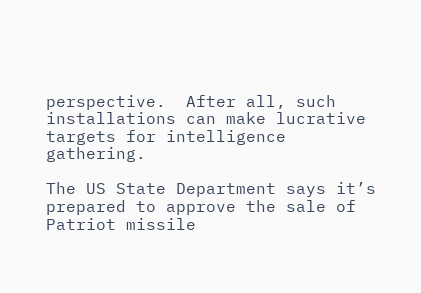perspective.  After all, such installations can make lucrative targets for intelligence gathering.

The US State Department says it’s prepared to approve the sale of Patriot missile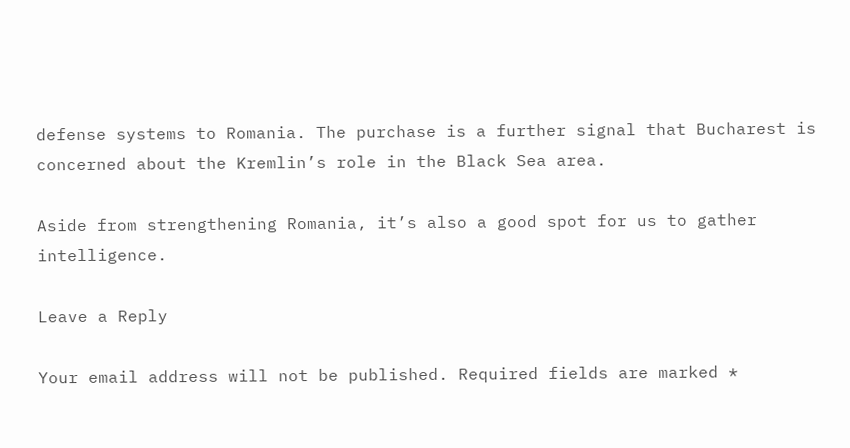defense systems to Romania. The purchase is a further signal that Bucharest is concerned about the Kremlin’s role in the Black Sea area.

Aside from strengthening Romania, it’s also a good spot for us to gather intelligence.

Leave a Reply

Your email address will not be published. Required fields are marked *